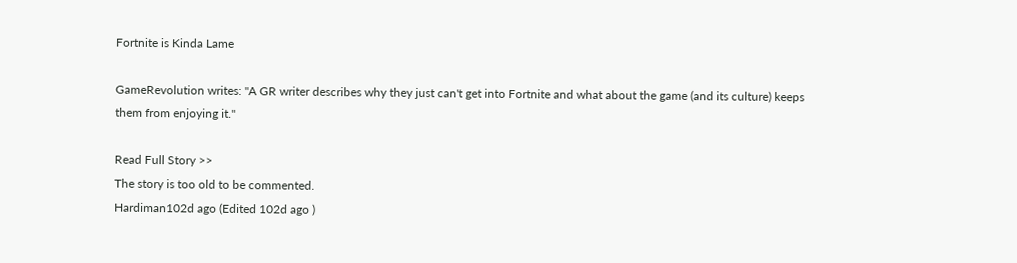Fortnite is Kinda Lame

GameRevolution writes: "A GR writer describes why they just can't get into Fortnite and what about the game (and its culture) keeps them from enjoying it."

Read Full Story >>
The story is too old to be commented.
Hardiman102d ago (Edited 102d ago )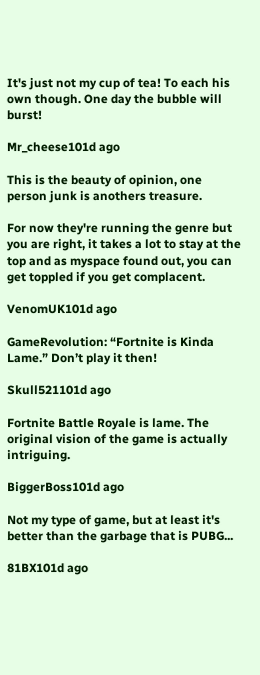It's just not my cup of tea! To each his own though. One day the bubble will burst!

Mr_cheese101d ago

This is the beauty of opinion, one person junk is anothers treasure.

For now they're running the genre but you are right, it takes a lot to stay at the top and as myspace found out, you can get toppled if you get complacent.

VenomUK101d ago

GameRevolution: “Fortnite is Kinda Lame.” Don’t play it then!

Skull521101d ago

Fortnite Battle Royale is lame. The original vision of the game is actually intriguing.

BiggerBoss101d ago

Not my type of game, but at least it's better than the garbage that is PUBG...

81BX101d ago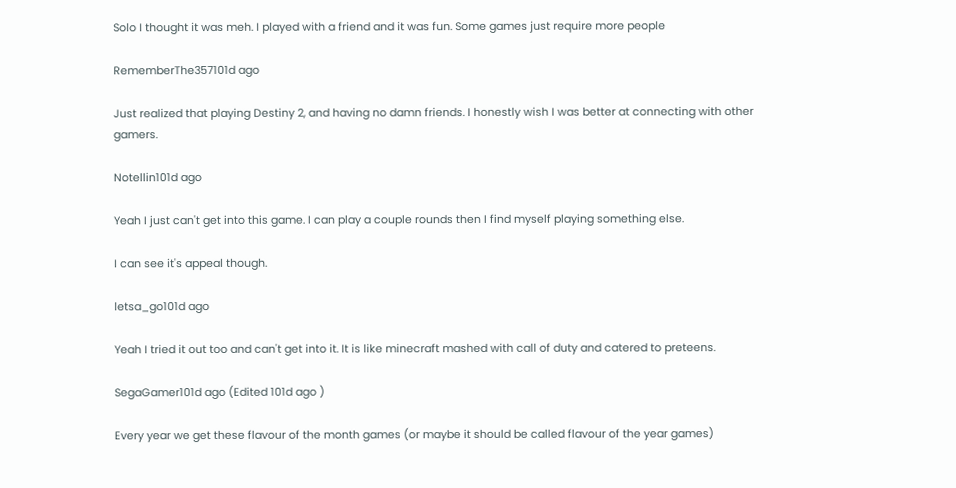Solo I thought it was meh. I played with a friend and it was fun. Some games just require more people

RememberThe357101d ago

Just realized that playing Destiny 2, and having no damn friends. I honestly wish I was better at connecting with other gamers.

Notellin101d ago

Yeah I just can't get into this game. I can play a couple rounds then I find myself playing something else.

I can see it's appeal though.

letsa_go101d ago

Yeah I tried it out too and can't get into it. It is like minecraft mashed with call of duty and catered to preteens.

SegaGamer101d ago (Edited 101d ago )

Every year we get these flavour of the month games (or maybe it should be called flavour of the year games)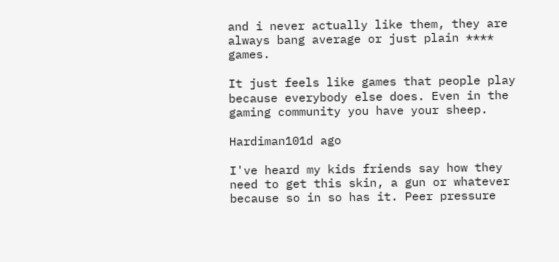and i never actually like them, they are always bang average or just plain **** games.

It just feels like games that people play because everybody else does. Even in the gaming community you have your sheep.

Hardiman101d ago

I've heard my kids friends say how they need to get this skin, a gun or whatever because so in so has it. Peer pressure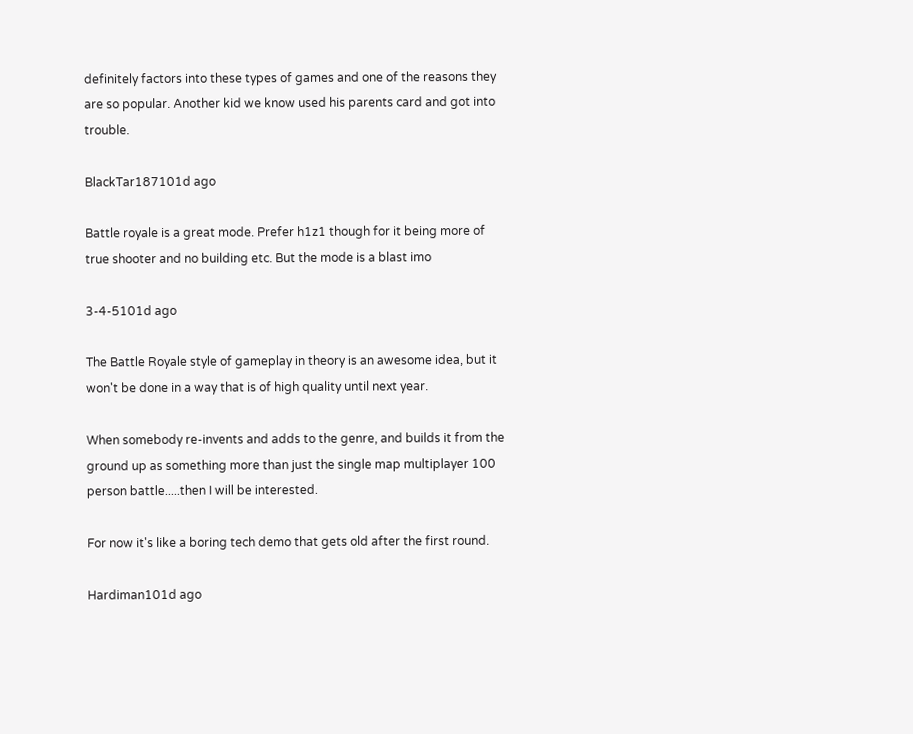definitely factors into these types of games and one of the reasons they are so popular. Another kid we know used his parents card and got into trouble.

BlackTar187101d ago

Battle royale is a great mode. Prefer h1z1 though for it being more of true shooter and no building etc. But the mode is a blast imo

3-4-5101d ago

The Battle Royale style of gameplay in theory is an awesome idea, but it won't be done in a way that is of high quality until next year.

When somebody re-invents and adds to the genre, and builds it from the ground up as something more than just the single map multiplayer 100 person battle.....then I will be interested.

For now it's like a boring tech demo that gets old after the first round.

Hardiman101d ago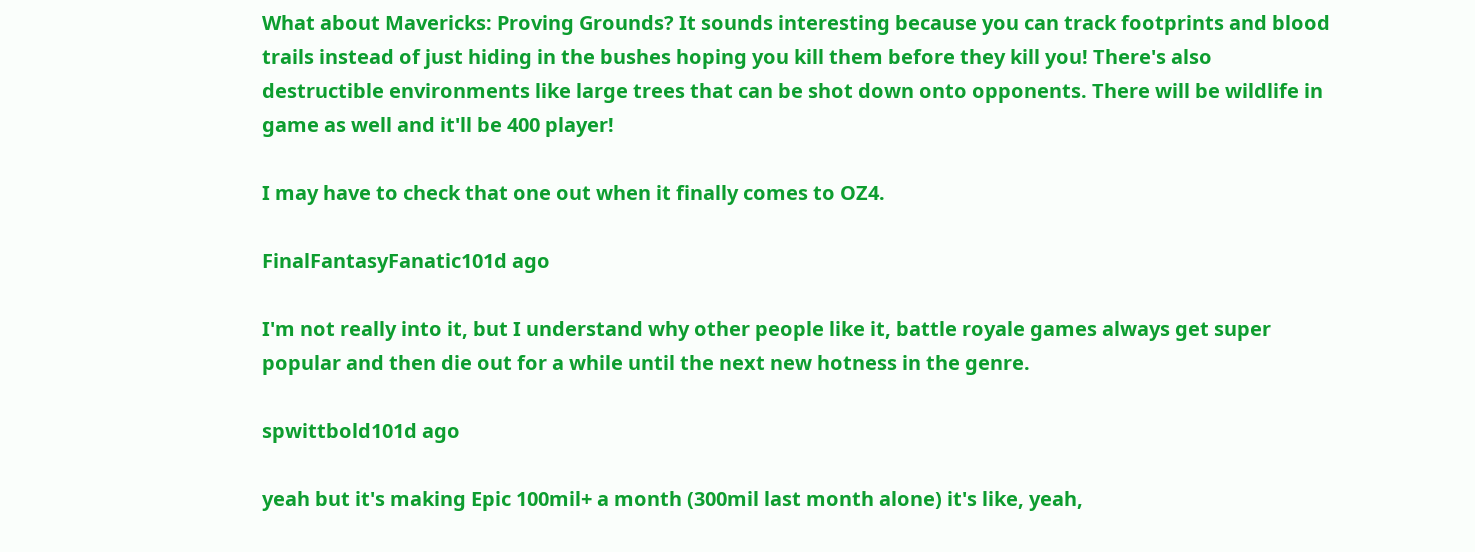What about Mavericks: Proving Grounds? It sounds interesting because you can track footprints and blood trails instead of just hiding in the bushes hoping you kill them before they kill you! There's also destructible environments like large trees that can be shot down onto opponents. There will be wildlife in game as well and it'll be 400 player!

I may have to check that one out when it finally comes to OZ4.

FinalFantasyFanatic101d ago

I'm not really into it, but I understand why other people like it, battle royale games always get super popular and then die out for a while until the next new hotness in the genre.

spwittbold101d ago

yeah but it's making Epic 100mil+ a month (300mil last month alone) it's like, yeah,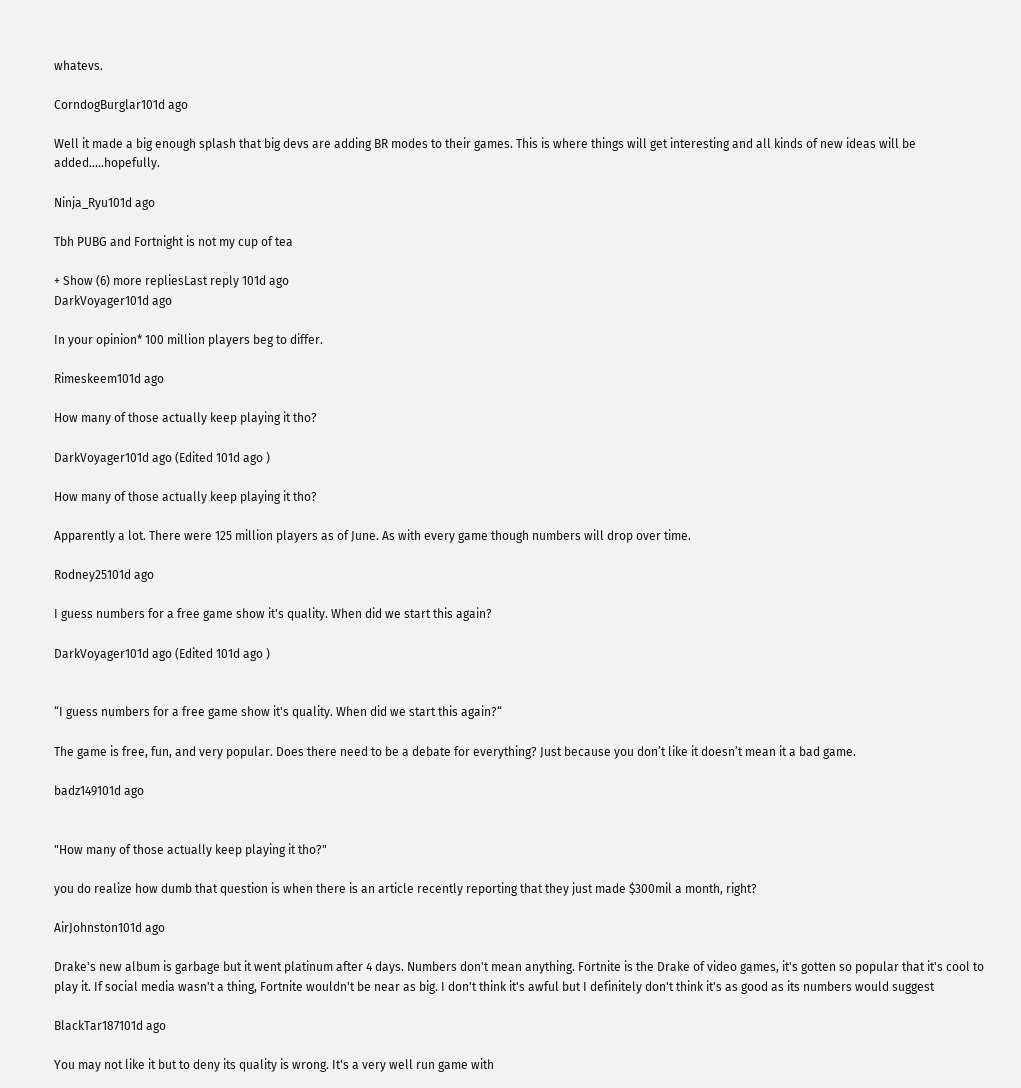whatevs.

CorndogBurglar101d ago

Well it made a big enough splash that big devs are adding BR modes to their games. This is where things will get interesting and all kinds of new ideas will be added.....hopefully.

Ninja_Ryu101d ago

Tbh PUBG and Fortnight is not my cup of tea

+ Show (6) more repliesLast reply 101d ago
DarkVoyager101d ago

In your opinion* 100 million players beg to differ.

Rimeskeem101d ago

How many of those actually keep playing it tho?

DarkVoyager101d ago (Edited 101d ago )

How many of those actually keep playing it tho?

Apparently a lot. There were 125 million players as of June. As with every game though numbers will drop over time.

Rodney25101d ago

I guess numbers for a free game show it's quality. When did we start this again?

DarkVoyager101d ago (Edited 101d ago )


“I guess numbers for a free game show it's quality. When did we start this again?“

The game is free, fun, and very popular. Does there need to be a debate for everything? Just because you don’t like it doesn’t mean it a bad game.

badz149101d ago


"How many of those actually keep playing it tho?"

you do realize how dumb that question is when there is an article recently reporting that they just made $300mil a month, right?

AirJohnston101d ago

Drake's new album is garbage but it went platinum after 4 days. Numbers don't mean anything. Fortnite is the Drake of video games, it's gotten so popular that it's cool to play it. If social media wasn't a thing, Fortnite wouldn't be near as big. I don't think it's awful but I definitely don't think it's as good as its numbers would suggest

BlackTar187101d ago

You may not like it but to deny its quality is wrong. It's a very well run game with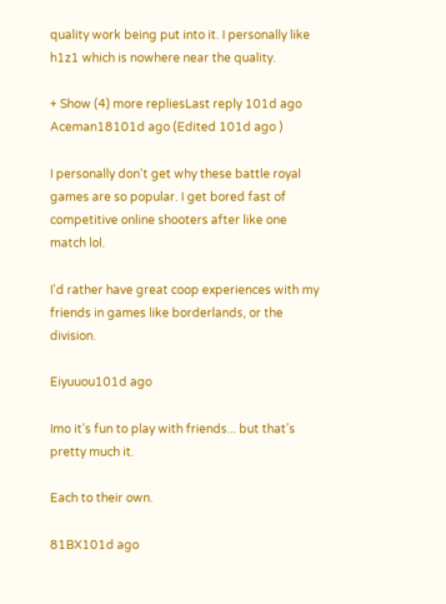quality work being put into it. I personally like h1z1 which is nowhere near the quality.

+ Show (4) more repliesLast reply 101d ago
Aceman18101d ago (Edited 101d ago )

I personally don't get why these battle royal games are so popular. I get bored fast of competitive online shooters after like one match lol.

I'd rather have great coop experiences with my friends in games like borderlands, or the division.

Eiyuuou101d ago

Imo it’s fun to play with friends... but that’s pretty much it.

Each to their own.

81BX101d ago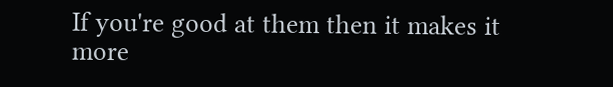If you're good at them then it makes it more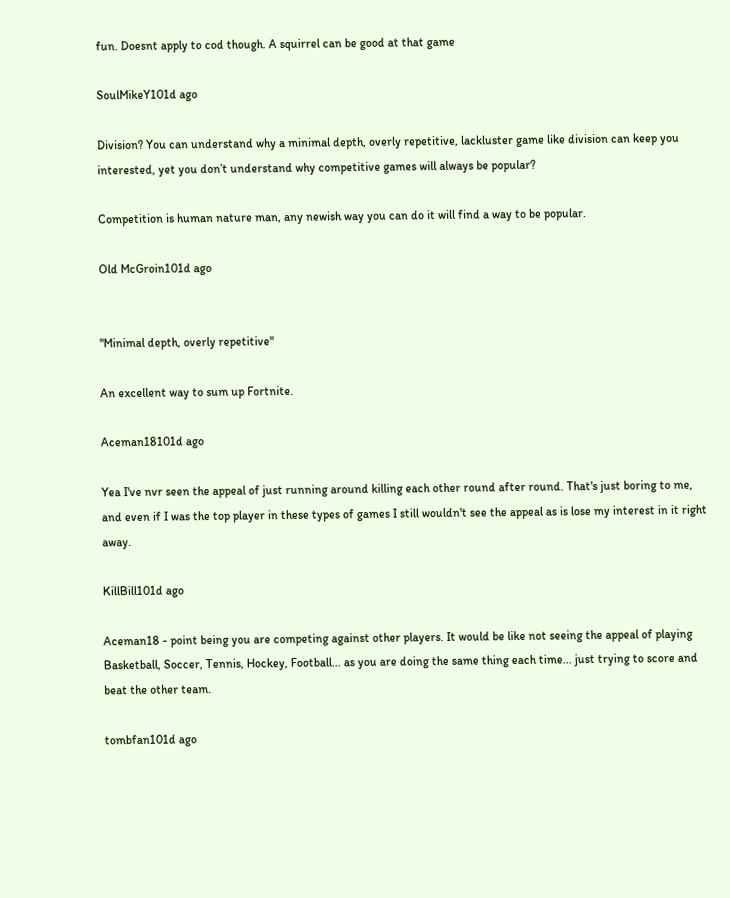fun. Doesnt apply to cod though. A squirrel can be good at that game

SoulMikeY101d ago

Division? You can understand why a minimal depth, overly repetitive, lackluster game like division can keep you interested, yet you don’t understand why competitive games will always be popular?

Competition is human nature man, any newish way you can do it will find a way to be popular.

Old McGroin101d ago


"Minimal depth, overly repetitive"

An excellent way to sum up Fortnite.

Aceman18101d ago

Yea I've nvr seen the appeal of just running around killing each other round after round. That's just boring to me, and even if I was the top player in these types of games I still wouldn't see the appeal as is lose my interest in it right away.

KillBill101d ago

Aceman18 - point being you are competing against other players. It would be like not seeing the appeal of playing Basketball, Soccer, Tennis, Hockey, Football... as you are doing the same thing each time... just trying to score and beat the other team.

tombfan101d ago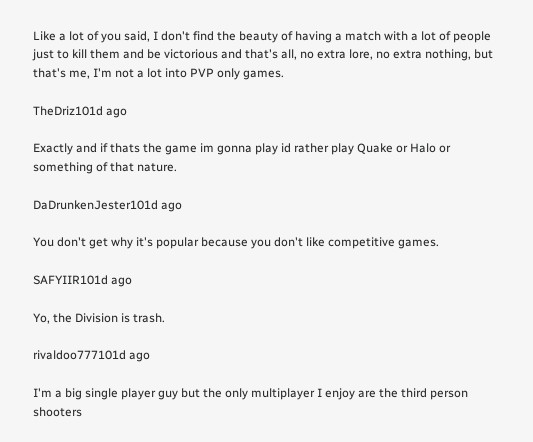Like a lot of you said, I don't find the beauty of having a match with a lot of people just to kill them and be victorious and that's all, no extra lore, no extra nothing, but that's me, I'm not a lot into PVP only games.

TheDriz101d ago

Exactly and if thats the game im gonna play id rather play Quake or Halo or something of that nature.

DaDrunkenJester101d ago

You don't get why it's popular because you don't like competitive games.

SAFYIIR101d ago

Yo, the Division is trash.

rivaldoo777101d ago

I'm a big single player guy but the only multiplayer I enjoy are the third person shooters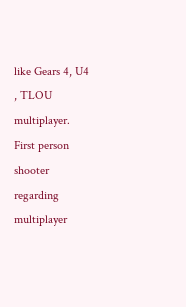like Gears 4, U4 , TLOU multiplayer. First person shooter regarding multiplayer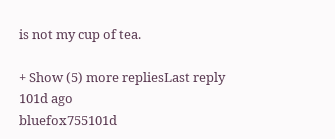is not my cup of tea.

+ Show (5) more repliesLast reply 101d ago
bluefox755101d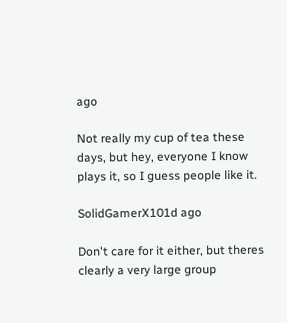ago

Not really my cup of tea these days, but hey, everyone I know plays it, so I guess people like it.

SolidGamerX101d ago

Don't care for it either, but theres clearly a very large group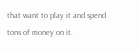that want to play it and spend tons of money on it.